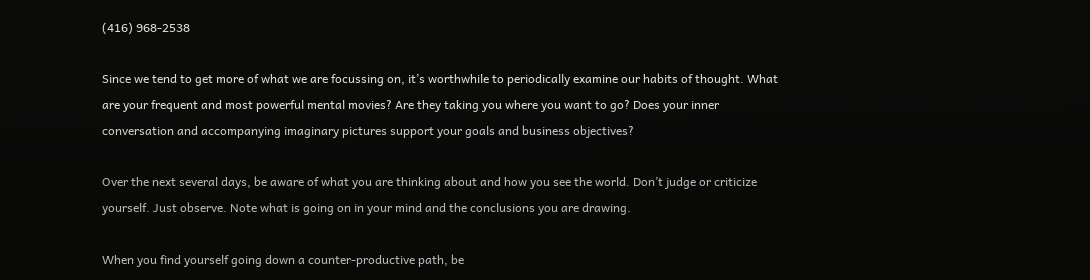(416) 968-2538

Since we tend to get more of what we are focussing on, it’s worthwhile to periodically examine our habits of thought. What are your frequent and most powerful mental movies? Are they taking you where you want to go? Does your inner conversation and accompanying imaginary pictures support your goals and business objectives?

Over the next several days, be aware of what you are thinking about and how you see the world. Don’t judge or criticize yourself. Just observe. Note what is going on in your mind and the conclusions you are drawing.

When you find yourself going down a counter-productive path, be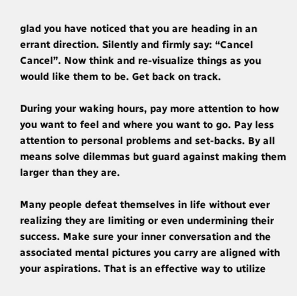glad you have noticed that you are heading in an errant direction. Silently and firmly say: “Cancel Cancel”. Now think and re-visualize things as you would like them to be. Get back on track.

During your waking hours, pay more attention to how you want to feel and where you want to go. Pay less attention to personal problems and set-backs. By all means solve dilemmas but guard against making them larger than they are.

Many people defeat themselves in life without ever realizing they are limiting or even undermining their success. Make sure your inner conversation and the associated mental pictures you carry are aligned with your aspirations. That is an effective way to utilize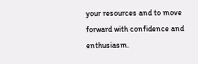your resources and to move forward with confidence and enthusiasm.